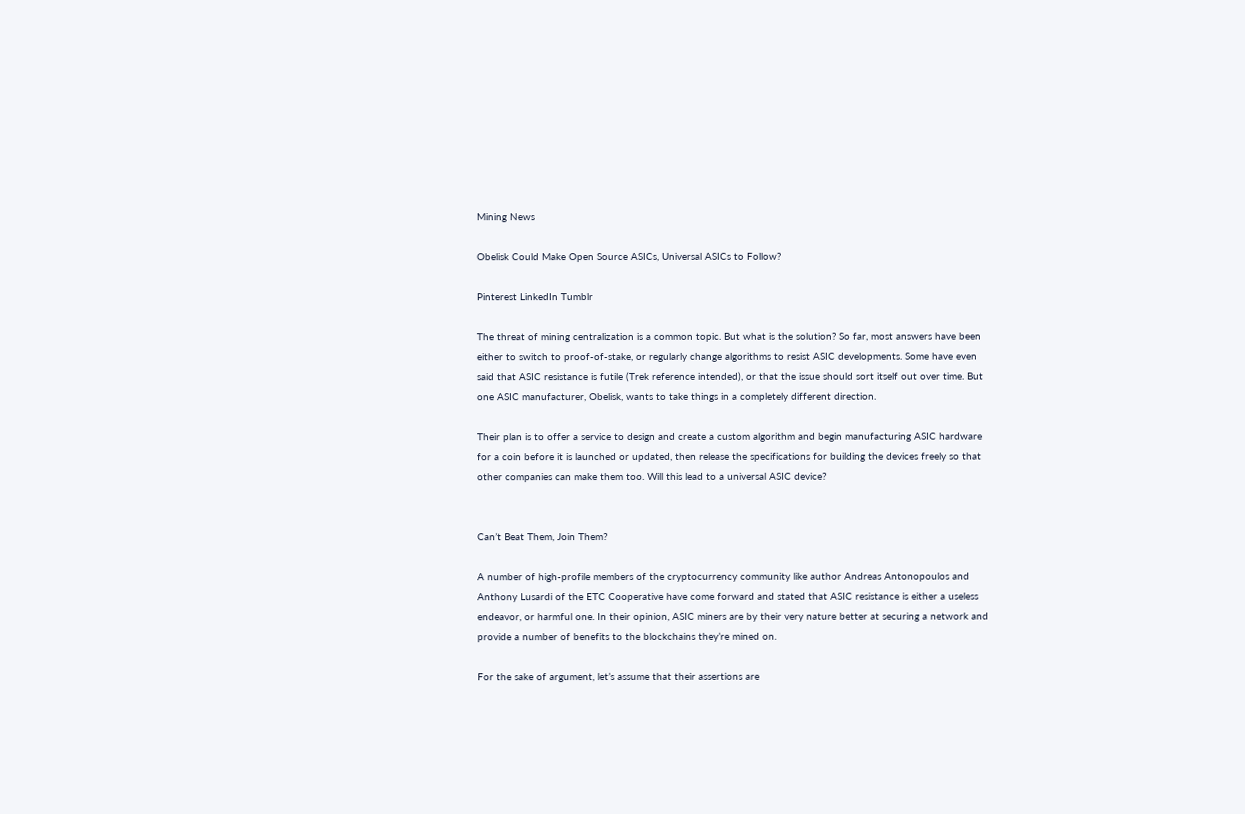Mining News

Obelisk Could Make Open Source ASICs, Universal ASICs to Follow?

Pinterest LinkedIn Tumblr

The threat of mining centralization is a common topic. But what is the solution? So far, most answers have been either to switch to proof-of-stake, or regularly change algorithms to resist ASIC developments. Some have even said that ASIC resistance is futile (Trek reference intended), or that the issue should sort itself out over time. But one ASIC manufacturer, Obelisk, wants to take things in a completely different direction.

Their plan is to offer a service to design and create a custom algorithm and begin manufacturing ASIC hardware for a coin before it is launched or updated, then release the specifications for building the devices freely so that other companies can make them too. Will this lead to a universal ASIC device?


Can’t Beat Them, Join Them?

A number of high-profile members of the cryptocurrency community like author Andreas Antonopoulos and Anthony Lusardi of the ETC Cooperative have come forward and stated that ASIC resistance is either a useless endeavor, or harmful one. In their opinion, ASIC miners are by their very nature better at securing a network and provide a number of benefits to the blockchains they’re mined on.

For the sake of argument, let’s assume that their assertions are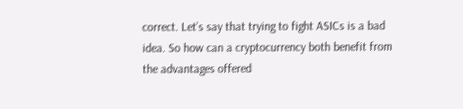correct. Let’s say that trying to fight ASICs is a bad idea. So how can a cryptocurrency both benefit from the advantages offered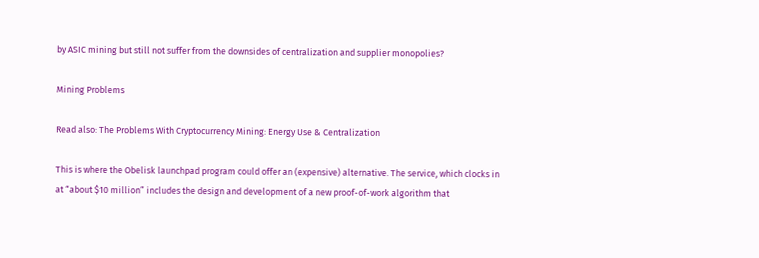by ASIC mining but still not suffer from the downsides of centralization and supplier monopolies?

Mining Problems

Read also: The Problems With Cryptocurrency Mining: Energy Use & Centralization

This is where the Obelisk launchpad program could offer an (expensive) alternative. The service, which clocks in at “about $10 million” includes the design and development of a new proof-of-work algorithm that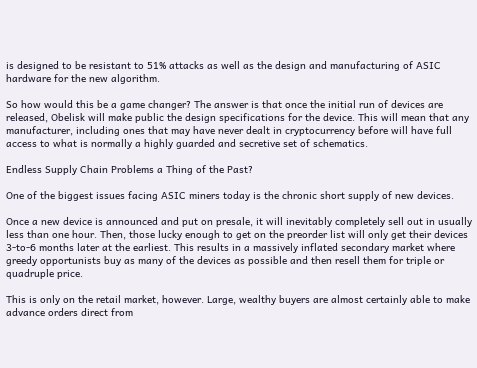is designed to be resistant to 51% attacks as well as the design and manufacturing of ASIC hardware for the new algorithm.

So how would this be a game changer? The answer is that once the initial run of devices are released, Obelisk will make public the design specifications for the device. This will mean that any manufacturer, including ones that may have never dealt in cryptocurrency before will have full access to what is normally a highly guarded and secretive set of schematics.

Endless Supply Chain Problems a Thing of the Past?

One of the biggest issues facing ASIC miners today is the chronic short supply of new devices.

Once a new device is announced and put on presale, it will inevitably completely sell out in usually less than one hour. Then, those lucky enough to get on the preorder list will only get their devices 3-to-6 months later at the earliest. This results in a massively inflated secondary market where greedy opportunists buy as many of the devices as possible and then resell them for triple or quadruple price.

This is only on the retail market, however. Large, wealthy buyers are almost certainly able to make advance orders direct from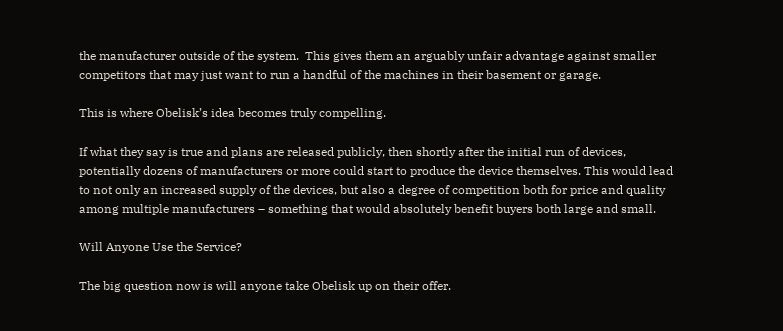the manufacturer outside of the system.  This gives them an arguably unfair advantage against smaller competitors that may just want to run a handful of the machines in their basement or garage.

This is where Obelisk’s idea becomes truly compelling.

If what they say is true and plans are released publicly, then shortly after the initial run of devices, potentially dozens of manufacturers or more could start to produce the device themselves. This would lead to not only an increased supply of the devices, but also a degree of competition both for price and quality among multiple manufacturers – something that would absolutely benefit buyers both large and small.

Will Anyone Use the Service?

The big question now is will anyone take Obelisk up on their offer.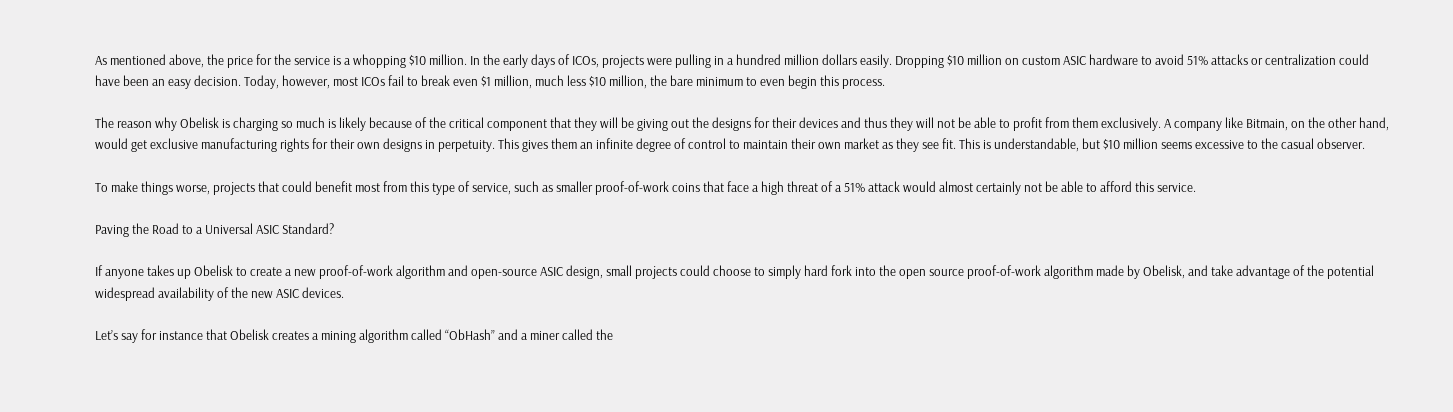As mentioned above, the price for the service is a whopping $10 million. In the early days of ICOs, projects were pulling in a hundred million dollars easily. Dropping $10 million on custom ASIC hardware to avoid 51% attacks or centralization could have been an easy decision. Today, however, most ICOs fail to break even $1 million, much less $10 million, the bare minimum to even begin this process.

The reason why Obelisk is charging so much is likely because of the critical component that they will be giving out the designs for their devices and thus they will not be able to profit from them exclusively. A company like Bitmain, on the other hand, would get exclusive manufacturing rights for their own designs in perpetuity. This gives them an infinite degree of control to maintain their own market as they see fit. This is understandable, but $10 million seems excessive to the casual observer.

To make things worse, projects that could benefit most from this type of service, such as smaller proof-of-work coins that face a high threat of a 51% attack would almost certainly not be able to afford this service.

Paving the Road to a Universal ASIC Standard?

If anyone takes up Obelisk to create a new proof-of-work algorithm and open-source ASIC design, small projects could choose to simply hard fork into the open source proof-of-work algorithm made by Obelisk, and take advantage of the potential widespread availability of the new ASIC devices.

Let’s say for instance that Obelisk creates a mining algorithm called “ObHash” and a miner called the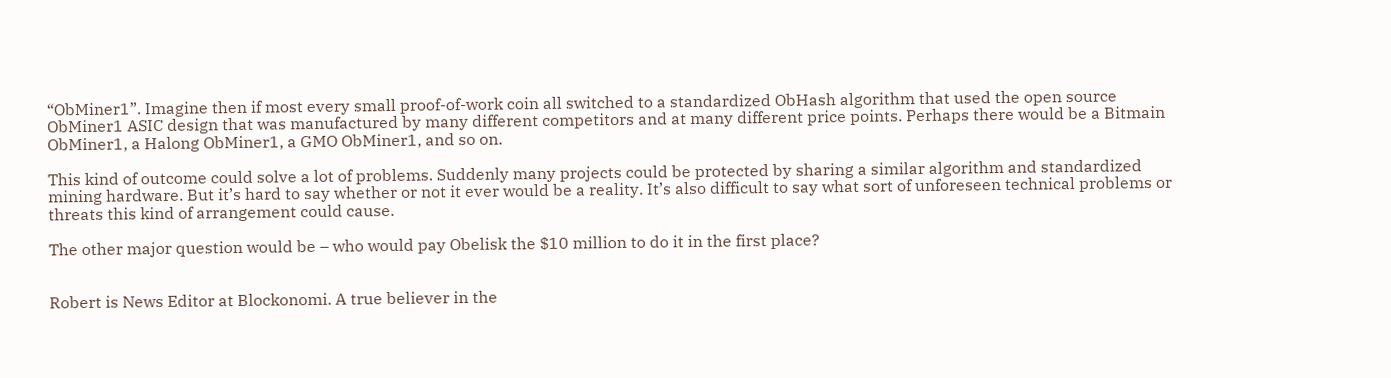“ObMiner1”. Imagine then if most every small proof-of-work coin all switched to a standardized ObHash algorithm that used the open source ObMiner1 ASIC design that was manufactured by many different competitors and at many different price points. Perhaps there would be a Bitmain ObMiner1, a Halong ObMiner1, a GMO ObMiner1, and so on.

This kind of outcome could solve a lot of problems. Suddenly many projects could be protected by sharing a similar algorithm and standardized mining hardware. But it’s hard to say whether or not it ever would be a reality. It’s also difficult to say what sort of unforeseen technical problems or threats this kind of arrangement could cause.

The other major question would be – who would pay Obelisk the $10 million to do it in the first place?


Robert is News Editor at Blockonomi. A true believer in the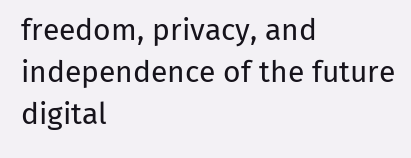freedom, privacy, and independence of the future digital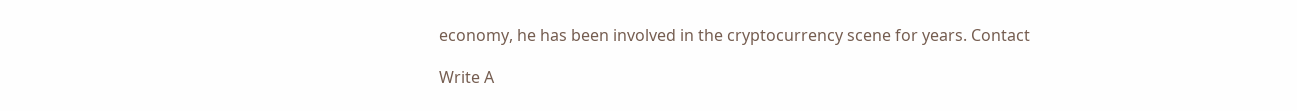economy, he has been involved in the cryptocurrency scene for years. Contact

Write A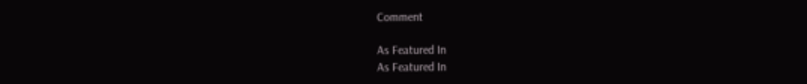Comment

As Featured In
As Featured In